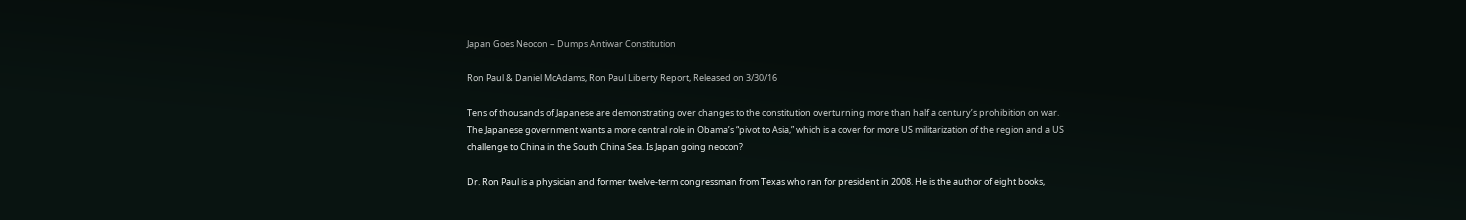Japan Goes Neocon – Dumps Antiwar Constitution

Ron Paul & Daniel McAdams, Ron Paul Liberty Report, Released on 3/30/16

Tens of thousands of Japanese are demonstrating over changes to the constitution overturning more than half a century’s prohibition on war. The Japanese government wants a more central role in Obama’s “pivot to Asia,” which is a cover for more US militarization of the region and a US challenge to China in the South China Sea. Is Japan going neocon?

Dr. Ron Paul is a physician and former twelve-term congressman from Texas who ran for president in 2008. He is the author of eight books,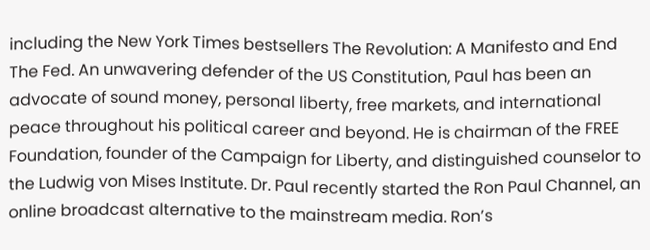including the New York Times bestsellers The Revolution: A Manifesto and End The Fed. An unwavering defender of the US Constitution, Paul has been an advocate of sound money, personal liberty, free markets, and international peace throughout his political career and beyond. He is chairman of the FREE Foundation, founder of the Campaign for Liberty, and distinguished counselor to the Ludwig von Mises Institute. Dr. Paul recently started the Ron Paul Channel, an online broadcast alternative to the mainstream media. Ron’s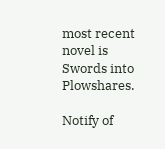most recent novel is Swords into Plowshares.

Notify of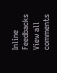Inline Feedbacks
View all comments